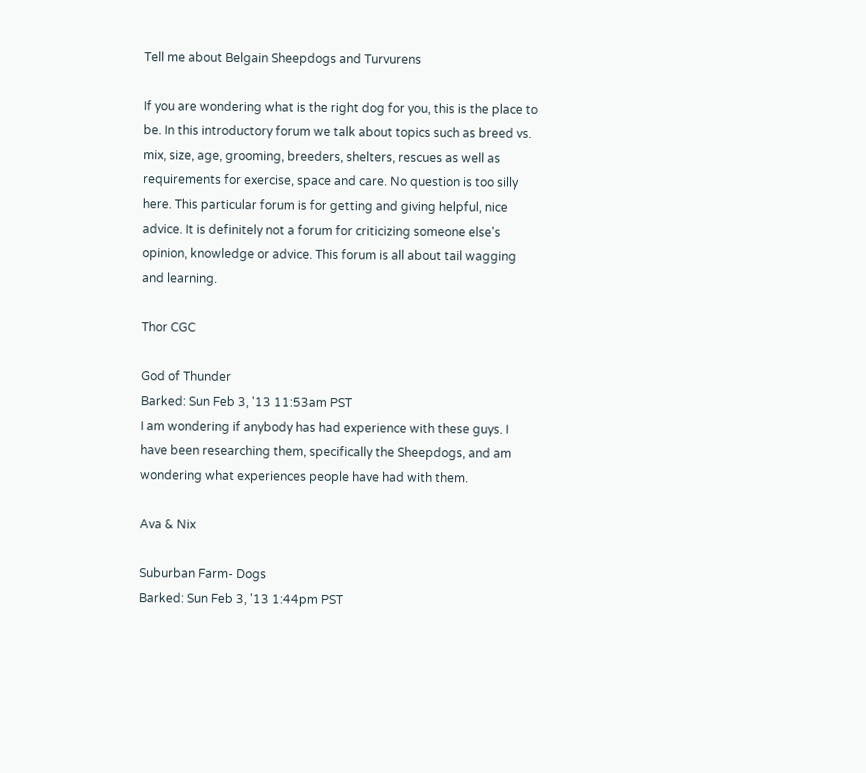Tell me about Belgain Sheepdogs and Turvurens

If you are wondering what is the right dog for you, this is the place to be. In this introductory forum we talk about topics such as breed vs. mix, size, age, grooming, breeders, shelters, rescues as well as requirements for exercise, space and care. No question is too silly here. This particular forum is for getting and giving helpful, nice advice. It is definitely not a forum for criticizing someone else's opinion, knowledge or advice. This forum is all about tail wagging and learning.

Thor CGC

God of Thunder
Barked: Sun Feb 3, '13 11:53am PST
I am wondering if anybody has had experience with these guys. I have been researching them, specifically the Sheepdogs, and am wondering what experiences people have had with them.

Ava & Nix

Suburban Farm- Dogs
Barked: Sun Feb 3, '13 1:44pm PST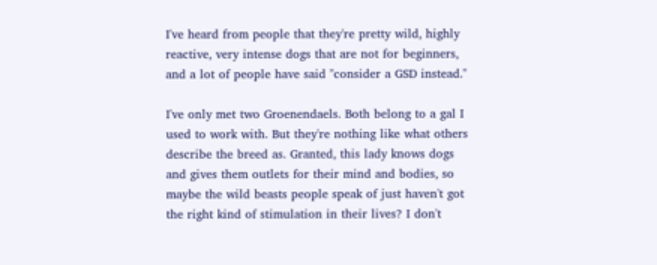I've heard from people that they're pretty wild, highly reactive, very intense dogs that are not for beginners, and a lot of people have said "consider a GSD instead."

I've only met two Groenendaels. Both belong to a gal I used to work with. But they're nothing like what others describe the breed as. Granted, this lady knows dogs and gives them outlets for their mind and bodies, so maybe the wild beasts people speak of just haven't got the right kind of stimulation in their lives? I don't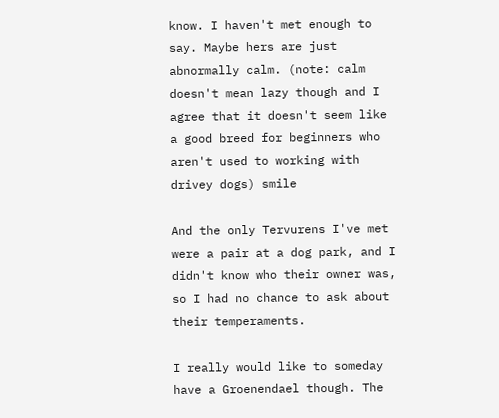know. I haven't met enough to say. Maybe hers are just abnormally calm. (note: calm doesn't mean lazy though and I agree that it doesn't seem like a good breed for beginners who aren't used to working with drivey dogs) smile

And the only Tervurens I've met were a pair at a dog park, and I didn't know who their owner was, so I had no chance to ask about their temperaments.

I really would like to someday have a Groenendael though. The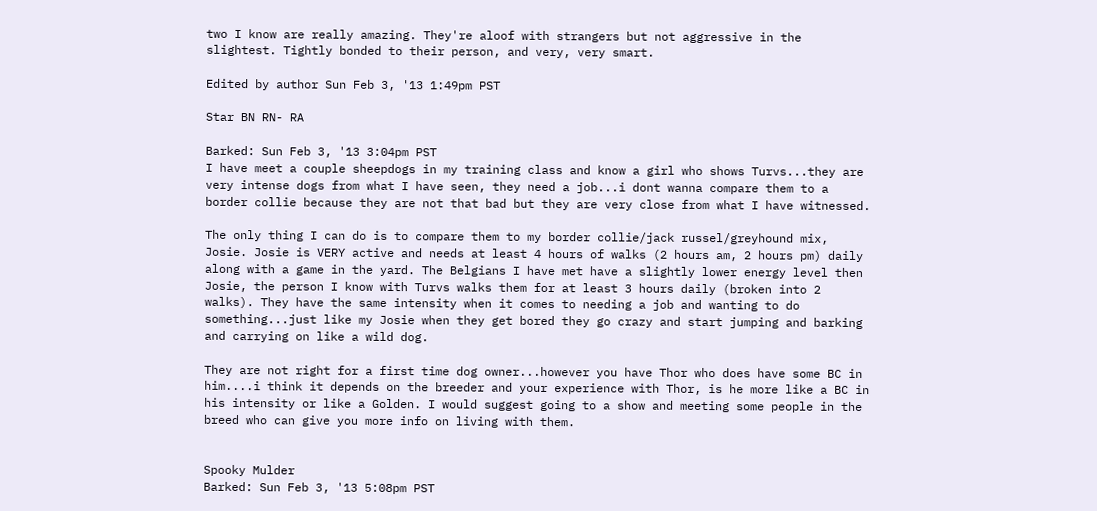two I know are really amazing. They're aloof with strangers but not aggressive in the slightest. Tightly bonded to their person, and very, very smart.

Edited by author Sun Feb 3, '13 1:49pm PST

Star BN RN- RA

Barked: Sun Feb 3, '13 3:04pm PST
I have meet a couple sheepdogs in my training class and know a girl who shows Turvs...they are very intense dogs from what I have seen, they need a job...i dont wanna compare them to a border collie because they are not that bad but they are very close from what I have witnessed.

The only thing I can do is to compare them to my border collie/jack russel/greyhound mix, Josie. Josie is VERY active and needs at least 4 hours of walks (2 hours am, 2 hours pm) daily along with a game in the yard. The Belgians I have met have a slightly lower energy level then Josie, the person I know with Turvs walks them for at least 3 hours daily (broken into 2 walks). They have the same intensity when it comes to needing a job and wanting to do something...just like my Josie when they get bored they go crazy and start jumping and barking and carrying on like a wild dog.

They are not right for a first time dog owner...however you have Thor who does have some BC in him....i think it depends on the breeder and your experience with Thor, is he more like a BC in his intensity or like a Golden. I would suggest going to a show and meeting some people in the breed who can give you more info on living with them.


Spooky Mulder
Barked: Sun Feb 3, '13 5:08pm PST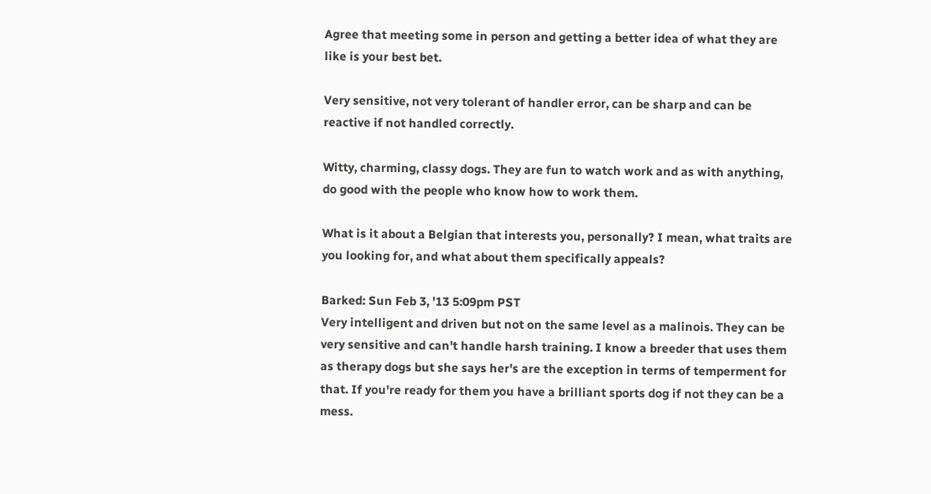Agree that meeting some in person and getting a better idea of what they are like is your best bet.

Very sensitive, not very tolerant of handler error, can be sharp and can be reactive if not handled correctly.

Witty, charming, classy dogs. They are fun to watch work and as with anything, do good with the people who know how to work them.

What is it about a Belgian that interests you, personally? I mean, what traits are you looking for, and what about them specifically appeals?

Barked: Sun Feb 3, '13 5:09pm PST
Very intelligent and driven but not on the same level as a malinois. They can be very sensitive and can't handle harsh training. I know a breeder that uses them as therapy dogs but she says her's are the exception in terms of temperment for that. If you're ready for them you have a brilliant sports dog if not they can be a mess.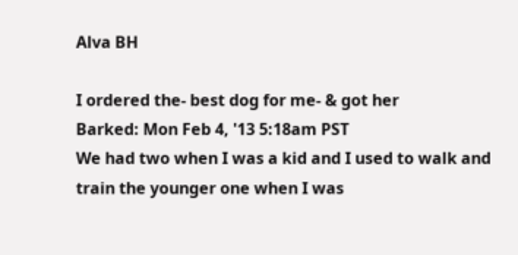Alva BH

I ordered the- best dog for me- & got her
Barked: Mon Feb 4, '13 5:18am PST
We had two when I was a kid and I used to walk and train the younger one when I was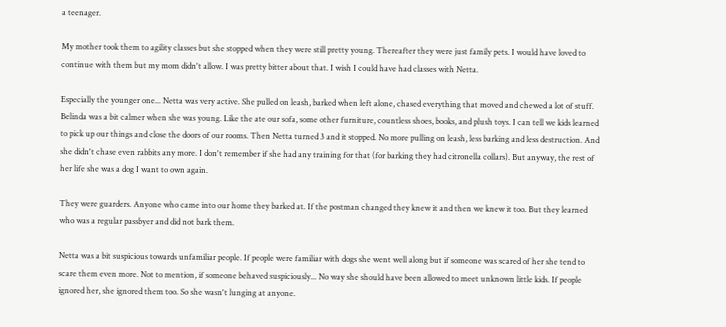a teenager.

My mother took them to agility classes but she stopped when they were still pretty young. Thereafter they were just family pets. I would have loved to continue with them but my mom didn't allow. I was pretty bitter about that. I wish I could have had classes with Netta.

Especially the younger one... Netta was very active. She pulled on leash, barked when left alone, chased everything that moved and chewed a lot of stuff. Belinda was a bit calmer when she was young. Like the ate our sofa, some other furniture, countless shoes, books, and plush toys. I can tell we kids learned to pick up our things and close the doors of our rooms. Then Netta turned 3 and it stopped. No more pulling on leash, less barking and less destruction. And she didn't chase even rabbits any more. I don't remember if she had any training for that (for barking they had citronella collars). But anyway, the rest of her life she was a dog I want to own again.

They were guarders. Anyone who came into our home they barked at. If the postman changed they knew it and then we knew it too. But they learned who was a regular passbyer and did not bark them.

Netta was a bit suspicious towards unfamiliar people. If people were familiar with dogs she went well along but if someone was scared of her she tend to scare them even more. Not to mention, if someone behaved suspiciously... No way she should have been allowed to meet unknown little kids. If people ignored her, she ignored them too. So she wasn't lunging at anyone.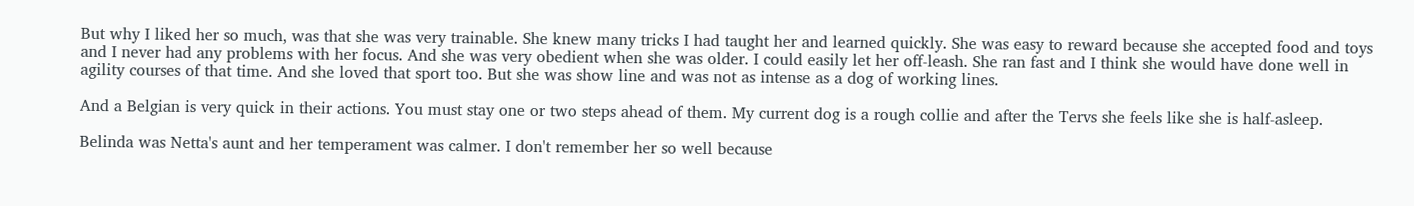But why I liked her so much, was that she was very trainable. She knew many tricks I had taught her and learned quickly. She was easy to reward because she accepted food and toys and I never had any problems with her focus. And she was very obedient when she was older. I could easily let her off-leash. She ran fast and I think she would have done well in agility courses of that time. And she loved that sport too. But she was show line and was not as intense as a dog of working lines.

And a Belgian is very quick in their actions. You must stay one or two steps ahead of them. My current dog is a rough collie and after the Tervs she feels like she is half-asleep.

Belinda was Netta's aunt and her temperament was calmer. I don't remember her so well because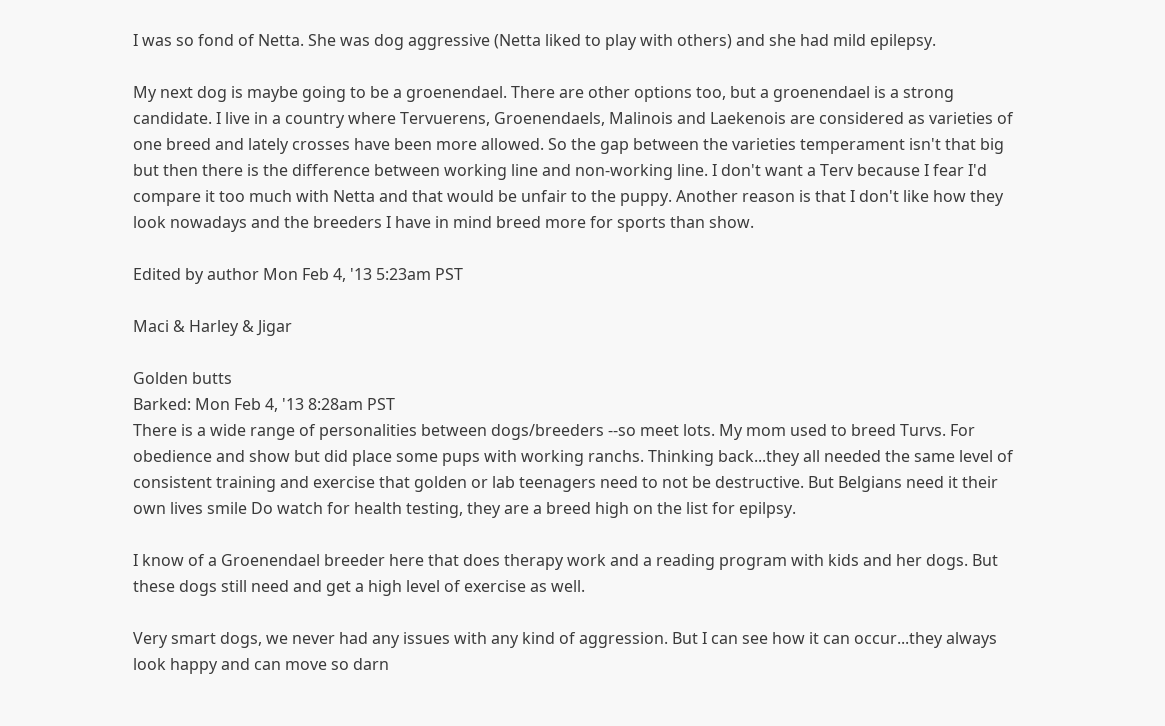I was so fond of Netta. She was dog aggressive (Netta liked to play with others) and she had mild epilepsy.

My next dog is maybe going to be a groenendael. There are other options too, but a groenendael is a strong candidate. I live in a country where Tervuerens, Groenendaels, Malinois and Laekenois are considered as varieties of one breed and lately crosses have been more allowed. So the gap between the varieties temperament isn't that big but then there is the difference between working line and non-working line. I don't want a Terv because I fear I'd compare it too much with Netta and that would be unfair to the puppy. Another reason is that I don't like how they look nowadays and the breeders I have in mind breed more for sports than show.

Edited by author Mon Feb 4, '13 5:23am PST

Maci & Harley & Jigar

Golden butts
Barked: Mon Feb 4, '13 8:28am PST
There is a wide range of personalities between dogs/breeders --so meet lots. My mom used to breed Turvs. For obedience and show but did place some pups with working ranchs. Thinking back...they all needed the same level of consistent training and exercise that golden or lab teenagers need to not be destructive. But Belgians need it their own lives smile Do watch for health testing, they are a breed high on the list for epilpsy.

I know of a Groenendael breeder here that does therapy work and a reading program with kids and her dogs. But these dogs still need and get a high level of exercise as well.

Very smart dogs, we never had any issues with any kind of aggression. But I can see how it can occur...they always look happy and can move so darn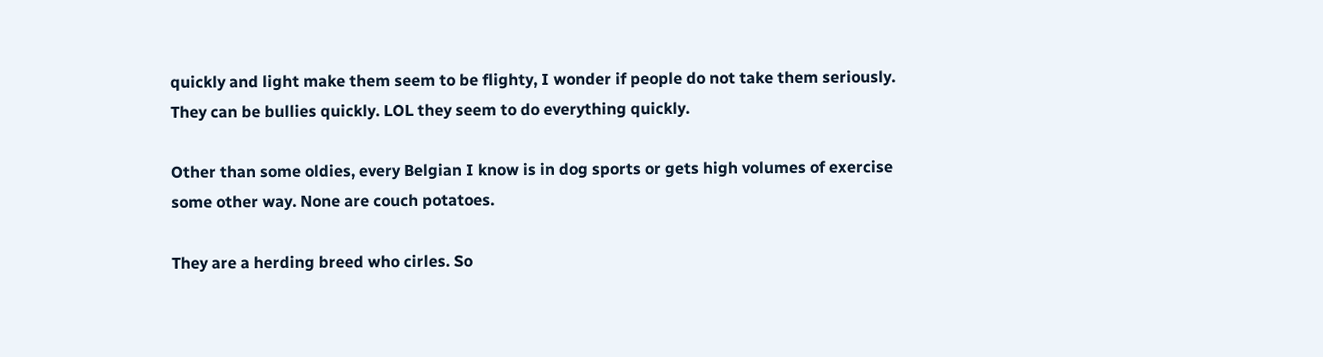quickly and light make them seem to be flighty, I wonder if people do not take them seriously. They can be bullies quickly. LOL they seem to do everything quickly.

Other than some oldies, every Belgian I know is in dog sports or gets high volumes of exercise some other way. None are couch potatoes.

They are a herding breed who cirles. So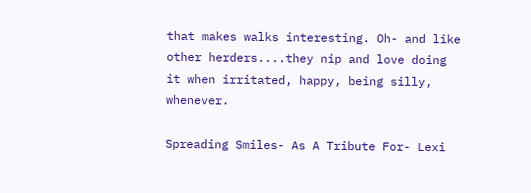that makes walks interesting. Oh- and like other herders....they nip and love doing it when irritated, happy, being silly, whenever.

Spreading Smiles- As A Tribute For- Lexi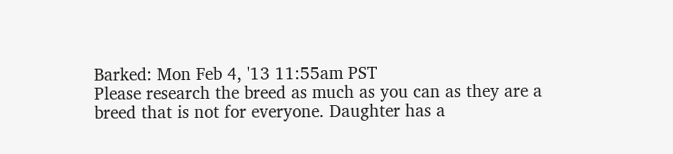Barked: Mon Feb 4, '13 11:55am PST
Please research the breed as much as you can as they are a breed that is not for everyone. Daughter has a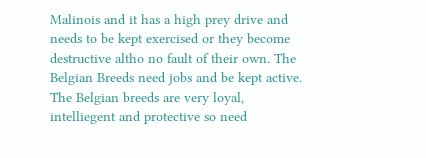Malinois and it has a high prey drive and needs to be kept exercised or they become destructive altho no fault of their own. The Belgian Breeds need jobs and be kept active. The Belgian breeds are very loyal, intelliegent and protective so need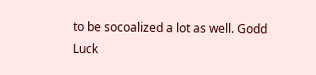to be socoalized a lot as well. Godd Luck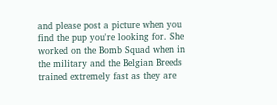and please post a picture when you find the pup you're looking for. She worked on the Bomb Squad when in the military and the Belgian Breeds trained extremely fast as they are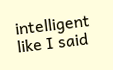intelligent like I said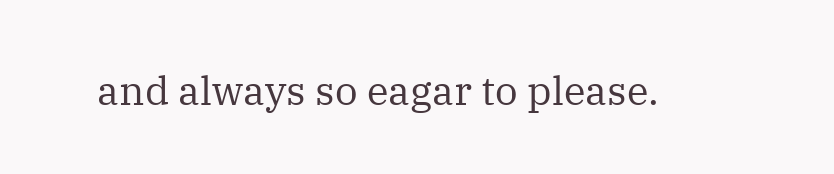and always so eagar to please.